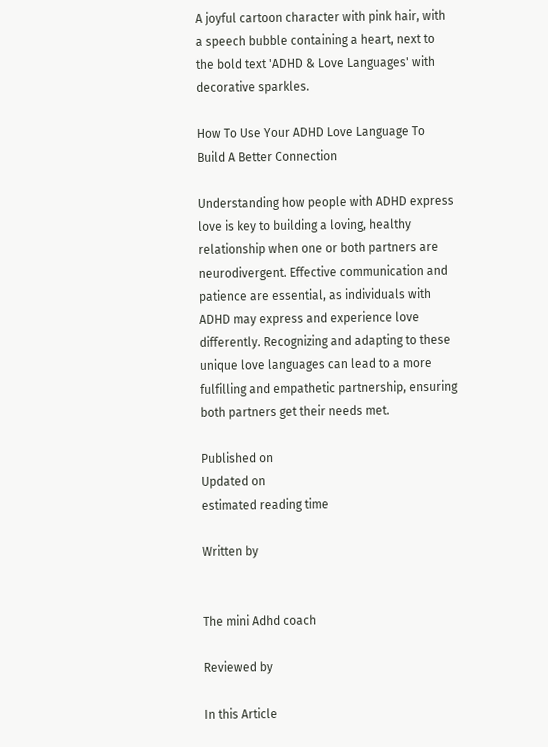A joyful cartoon character with pink hair, with a speech bubble containing a heart, next to the bold text 'ADHD & Love Languages' with decorative sparkles.

How To Use Your ADHD Love Language To Build A Better Connection

Understanding how people with ADHD express love is key to building a loving, healthy relationship when one or both partners are neurodivergent. Effective communication and patience are essential, as individuals with ADHD may express and experience love differently. Recognizing and adapting to these unique love languages can lead to a more fulfilling and empathetic partnership, ensuring both partners get their needs met.

Published on
Updated on
estimated reading time

Written by


The mini Adhd coach

Reviewed by

In this Article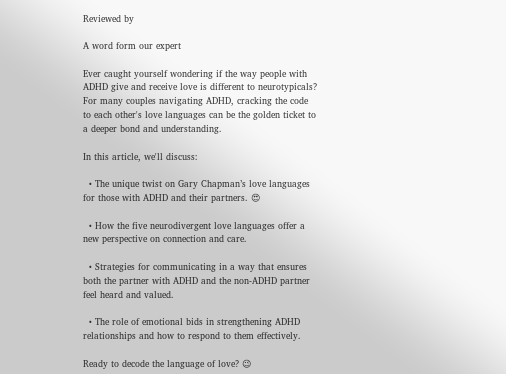Reviewed by

A word form our expert

Ever caught yourself wondering if the way people with ADHD give and receive love is different to neurotypicals?  For many couples navigating ADHD, cracking the code to each other's love languages can be the golden ticket to a deeper bond and understanding.

In this article, we'll discuss:

  • The unique twist on Gary Chapman’s love languages for those with ADHD and their partners. 😍

  • How the five neurodivergent love languages offer a new perspective on connection and care.

  • Strategies for communicating in a way that ensures both the partner with ADHD and the non-ADHD partner feel heard and valued.

  • The role of emotional bids in strengthening ADHD relationships and how to respond to them effectively.

Ready to decode the language of love? 😉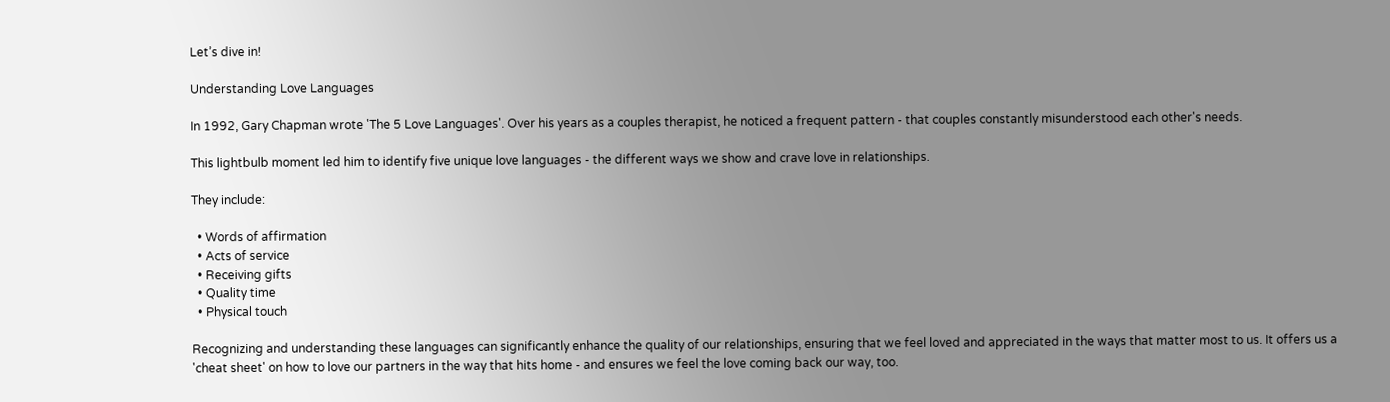Let’s dive in!

Understanding Love Languages

In 1992, Gary Chapman wrote 'The 5 Love Languages'. Over his years as a couples therapist, he noticed a frequent pattern - that couples constantly misunderstood each other's needs.

This lightbulb moment led him to identify five unique love languages - the different ways we show and crave love in relationships.

They include:

  • Words of affirmation
  • Acts of service
  • Receiving gifts
  • Quality time
  • Physical touch

Recognizing and understanding these languages can significantly enhance the quality of our relationships, ensuring that we feel loved and appreciated in the ways that matter most to us. It offers us a 'cheat sheet' on how to love our partners in the way that hits home - and ensures we feel the love coming back our way, too.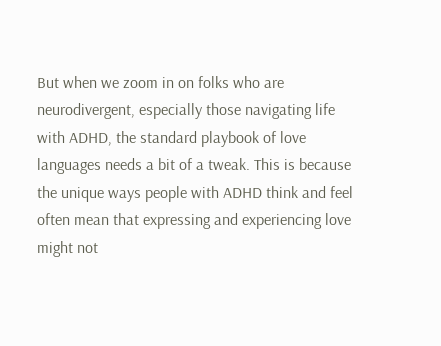But when we zoom in on folks who are neurodivergent, especially those navigating life with ADHD, the standard playbook of love languages needs a bit of a tweak. This is because the unique ways people with ADHD think and feel often mean that expressing and experiencing love might not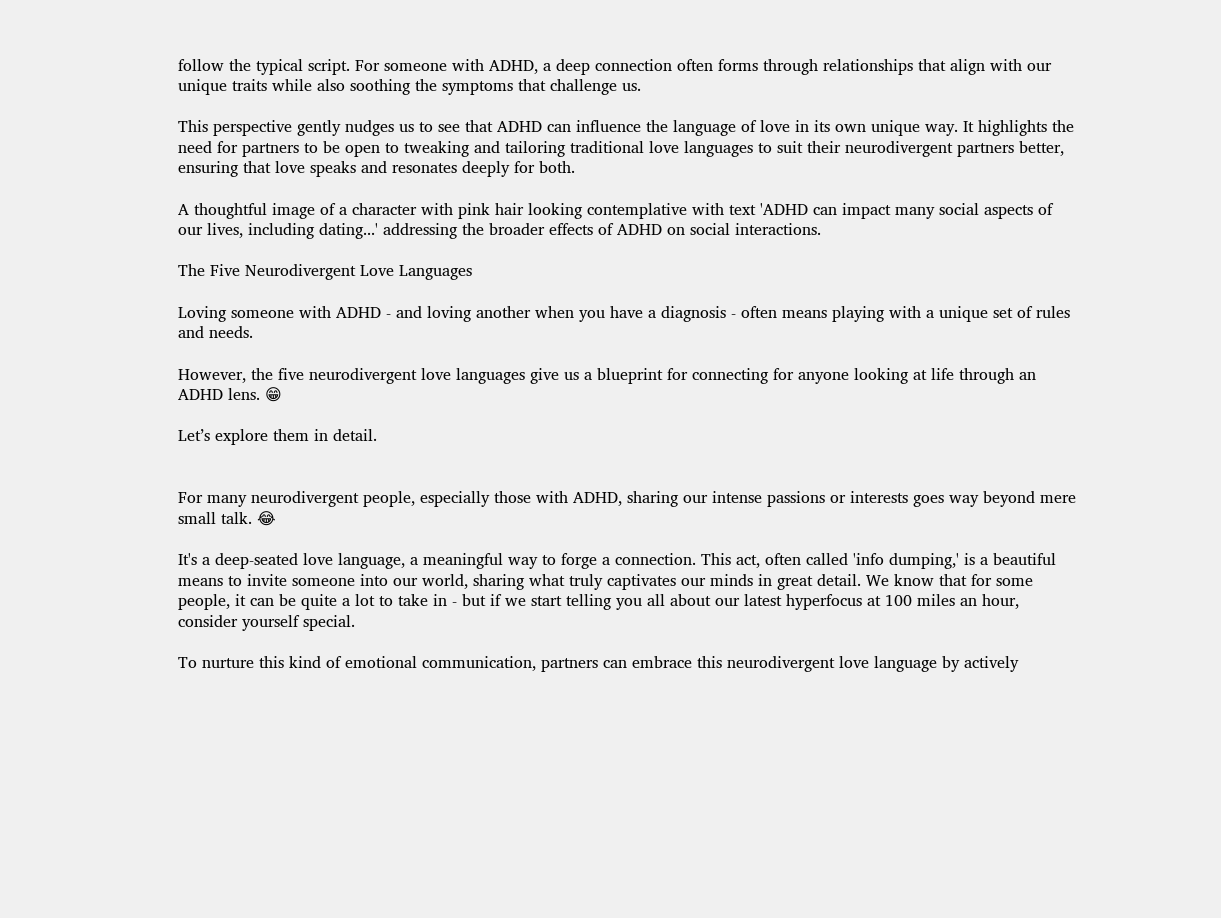follow the typical script. For someone with ADHD, a deep connection often forms through relationships that align with our unique traits while also soothing the symptoms that challenge us.

This perspective gently nudges us to see that ADHD can influence the language of love in its own unique way. It highlights the need for partners to be open to tweaking and tailoring traditional love languages to suit their neurodivergent partners better, ensuring that love speaks and resonates deeply for both.

A thoughtful image of a character with pink hair looking contemplative with text 'ADHD can impact many social aspects of our lives, including dating...' addressing the broader effects of ADHD on social interactions.

The Five Neurodivergent Love Languages

Loving someone with ADHD - and loving another when you have a diagnosis - often means playing with a unique set of rules and needs.

However, the five neurodivergent love languages give us a blueprint for connecting for anyone looking at life through an ADHD lens. 😁

Let’s explore them in detail.


For many neurodivergent people, especially those with ADHD, sharing our intense passions or interests goes way beyond mere small talk. 😂

It's a deep-seated love language, a meaningful way to forge a connection. This act, often called 'info dumping,' is a beautiful means to invite someone into our world, sharing what truly captivates our minds in great detail. We know that for some people, it can be quite a lot to take in - but if we start telling you all about our latest hyperfocus at 100 miles an hour, consider yourself special.

To nurture this kind of emotional communication, partners can embrace this neurodivergent love language by actively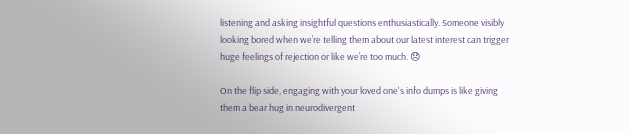listening and asking insightful questions enthusiastically. Someone visibly looking bored when we’re telling them about our latest interest can trigger huge feelings of rejection or like we’re too much. 😞

On the flip side, engaging with your loved one's info dumps is like giving them a bear hug in neurodivergent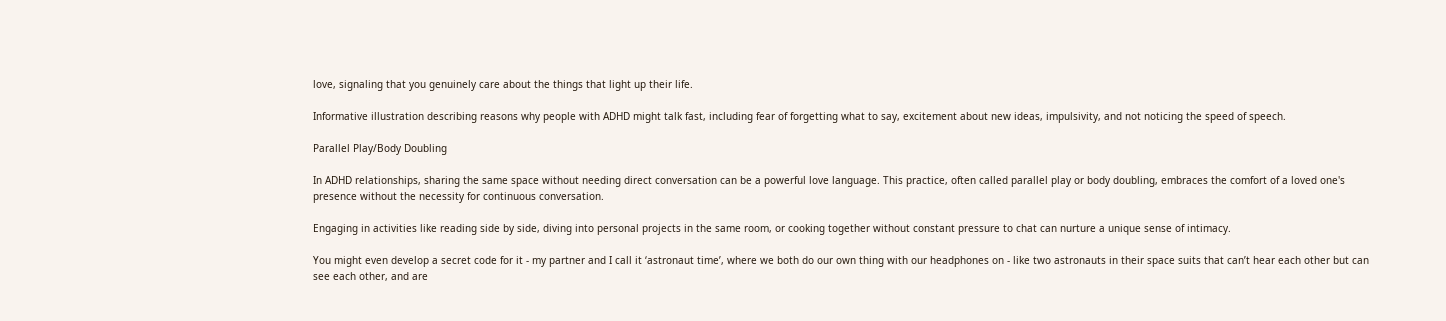love, signaling that you genuinely care about the things that light up their life.

Informative illustration describing reasons why people with ADHD might talk fast, including fear of forgetting what to say, excitement about new ideas, impulsivity, and not noticing the speed of speech.

Parallel Play/Body Doubling

In ADHD relationships, sharing the same space without needing direct conversation can be a powerful love language. This practice, often called parallel play or body doubling, embraces the comfort of a loved one's presence without the necessity for continuous conversation.

Engaging in activities like reading side by side, diving into personal projects in the same room, or cooking together without constant pressure to chat can nurture a unique sense of intimacy.

You might even develop a secret code for it - my partner and I call it ‘astronaut time’, where we both do our own thing with our headphones on - like two astronauts in their space suits that can’t hear each other but can see each other, and are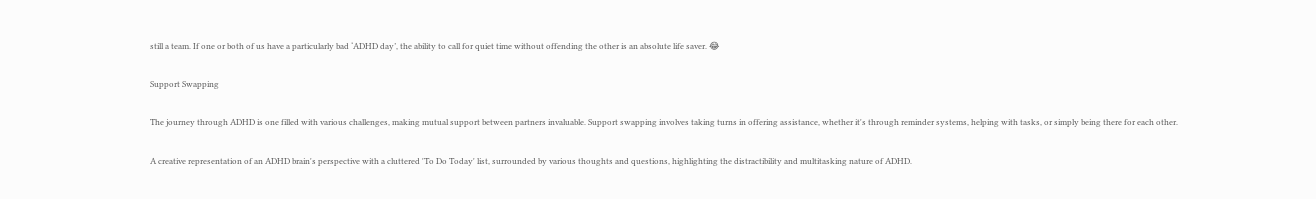still a team. If one or both of us have a particularly bad ‘ADHD day’, the ability to call for quiet time without offending the other is an absolute life saver. 😂

Support Swapping

The journey through ADHD is one filled with various challenges, making mutual support between partners invaluable. Support swapping involves taking turns in offering assistance, whether it's through reminder systems, helping with tasks, or simply being there for each other.

A creative representation of an ADHD brain's perspective with a cluttered 'To Do Today' list, surrounded by various thoughts and questions, highlighting the distractibility and multitasking nature of ADHD.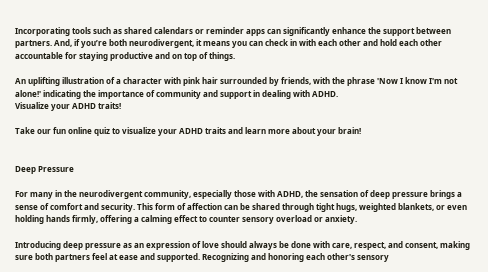Incorporating tools such as shared calendars or reminder apps can significantly enhance the support between partners. And, if you’re both neurodivergent, it means you can check in with each other and hold each other accountable for staying productive and on top of things.

An uplifting illustration of a character with pink hair surrounded by friends, with the phrase 'Now I know I'm not alone!' indicating the importance of community and support in dealing with ADHD.
Visualize your ADHD traits!

Take our fun online quiz to visualize your ADHD traits and learn more about your brain!


Deep Pressure

For many in the neurodivergent community, especially those with ADHD, the sensation of deep pressure brings a sense of comfort and security. This form of affection can be shared through tight hugs, weighted blankets, or even holding hands firmly, offering a calming effect to counter sensory overload or anxiety.

Introducing deep pressure as an expression of love should always be done with care, respect, and consent, making sure both partners feel at ease and supported. Recognizing and honoring each other's sensory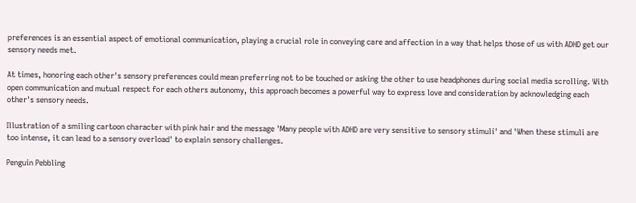preferences is an essential aspect of emotional communication, playing a crucial role in conveying care and affection in a way that helps those of us with ADHD get our sensory needs met.

At times, honoring each other's sensory preferences could mean preferring not to be touched or asking the other to use headphones during social media scrolling. With open communication and mutual respect for each others autonomy, this approach becomes a powerful way to express love and consideration by acknowledging each other's sensory needs.

Illustration of a smiling cartoon character with pink hair and the message 'Many people with ADHD are very sensitive to sensory stimuli' and 'When these stimuli are too intense, it can lead to a sensory overload' to explain sensory challenges.

Penguin Pebbling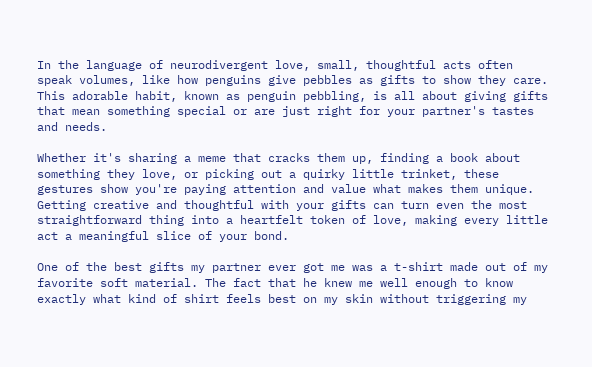In the language of neurodivergent love, small, thoughtful acts often speak volumes, like how penguins give pebbles as gifts to show they care. This adorable habit, known as penguin pebbling, is all about giving gifts that mean something special or are just right for your partner's tastes and needs.

Whether it's sharing a meme that cracks them up, finding a book about something they love, or picking out a quirky little trinket, these gestures show you're paying attention and value what makes them unique. Getting creative and thoughtful with your gifts can turn even the most straightforward thing into a heartfelt token of love, making every little act a meaningful slice of your bond.

One of the best gifts my partner ever got me was a t-shirt made out of my favorite soft material. The fact that he knew me well enough to know exactly what kind of shirt feels best on my skin without triggering my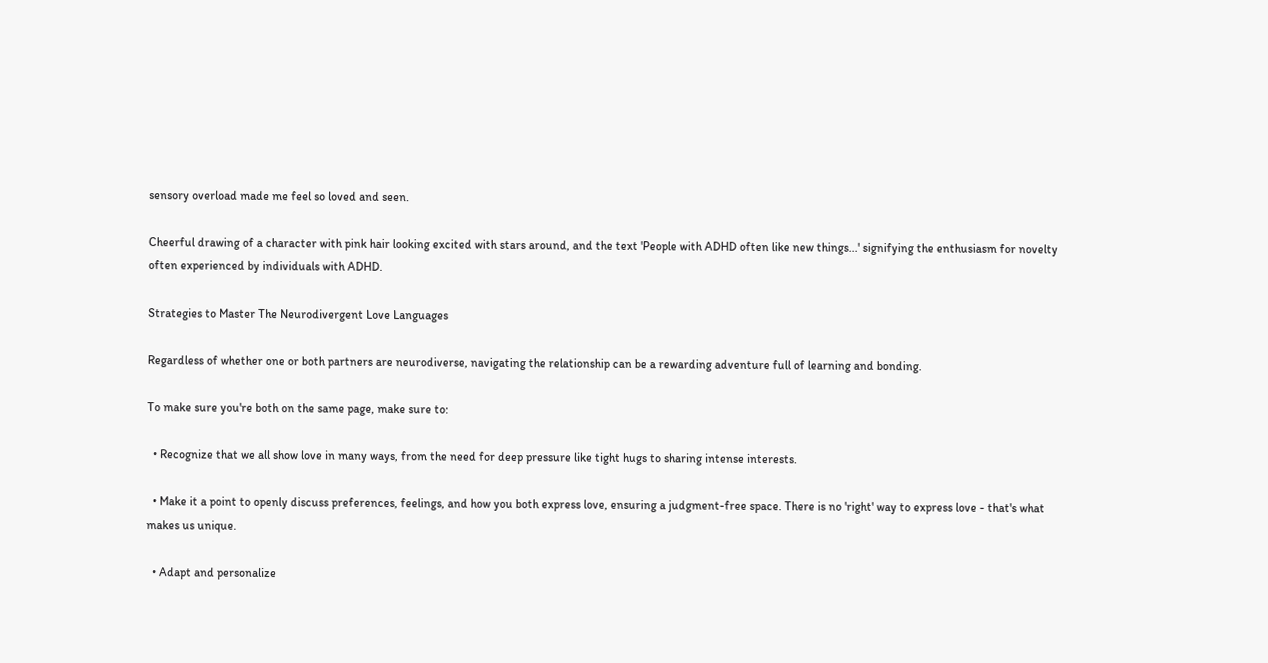sensory overload made me feel so loved and seen.

Cheerful drawing of a character with pink hair looking excited with stars around, and the text 'People with ADHD often like new things...' signifying the enthusiasm for novelty often experienced by individuals with ADHD.

Strategies to Master The Neurodivergent Love Languages

Regardless of whether one or both partners are neurodiverse, navigating the relationship can be a rewarding adventure full of learning and bonding.

To make sure you're both on the same page, make sure to:

  • Recognize that we all show love in many ways, from the need for deep pressure like tight hugs to sharing intense interests.

  • Make it a point to openly discuss preferences, feelings, and how you both express love, ensuring a judgment-free space. There is no 'right' way to express love - that's what makes us unique.

  • Adapt and personalize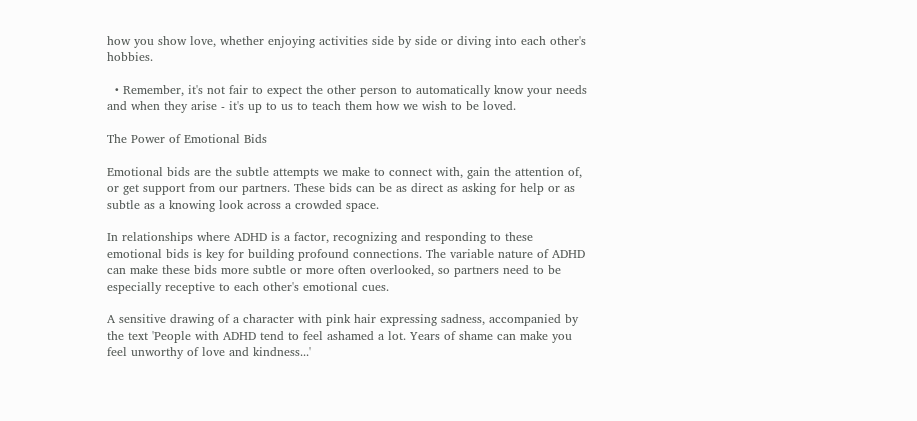how you show love, whether enjoying activities side by side or diving into each other's hobbies.

  • Remember, it's not fair to expect the other person to automatically know your needs and when they arise - it's up to us to teach them how we wish to be loved.

The Power of Emotional Bids

Emotional bids are the subtle attempts we make to connect with, gain the attention of, or get support from our partners. These bids can be as direct as asking for help or as subtle as a knowing look across a crowded space.

In relationships where ADHD is a factor, recognizing and responding to these emotional bids is key for building profound connections. The variable nature of ADHD can make these bids more subtle or more often overlooked, so partners need to be especially receptive to each other's emotional cues.

A sensitive drawing of a character with pink hair expressing sadness, accompanied by the text 'People with ADHD tend to feel ashamed a lot. Years of shame can make you feel unworthy of love and kindness...'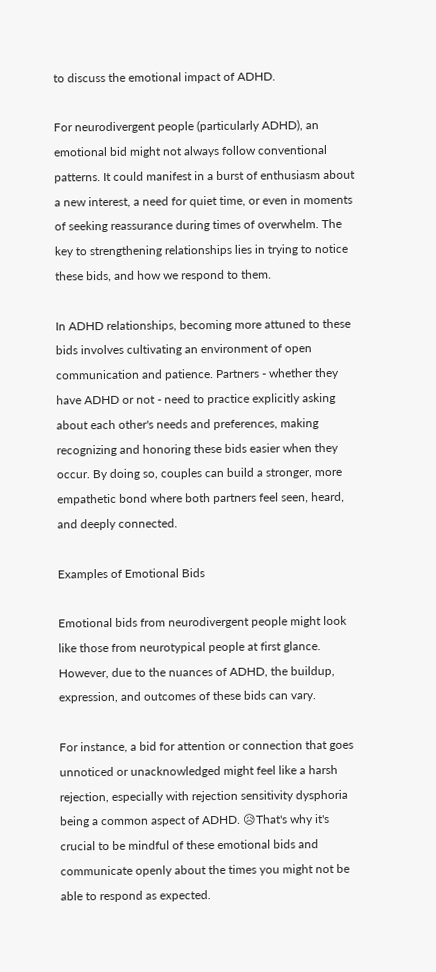to discuss the emotional impact of ADHD.

For neurodivergent people (particularly ADHD), an emotional bid might not always follow conventional patterns. It could manifest in a burst of enthusiasm about a new interest, a need for quiet time, or even in moments of seeking reassurance during times of overwhelm. The key to strengthening relationships lies in trying to notice these bids, and how we respond to them.

In ADHD relationships, becoming more attuned to these bids involves cultivating an environment of open communication and patience. Partners - whether they have ADHD or not - need to practice explicitly asking about each other's needs and preferences, making recognizing and honoring these bids easier when they occur. By doing so, couples can build a stronger, more empathetic bond where both partners feel seen, heard, and deeply connected.

Examples of Emotional Bids

Emotional bids from neurodivergent people might look like those from neurotypical people at first glance. However, due to the nuances of ADHD, the buildup, expression, and outcomes of these bids can vary.

For instance, a bid for attention or connection that goes unnoticed or unacknowledged might feel like a harsh rejection, especially with rejection sensitivity dysphoria being a common aspect of ADHD. 😥That's why it's crucial to be mindful of these emotional bids and communicate openly about the times you might not be able to respond as expected.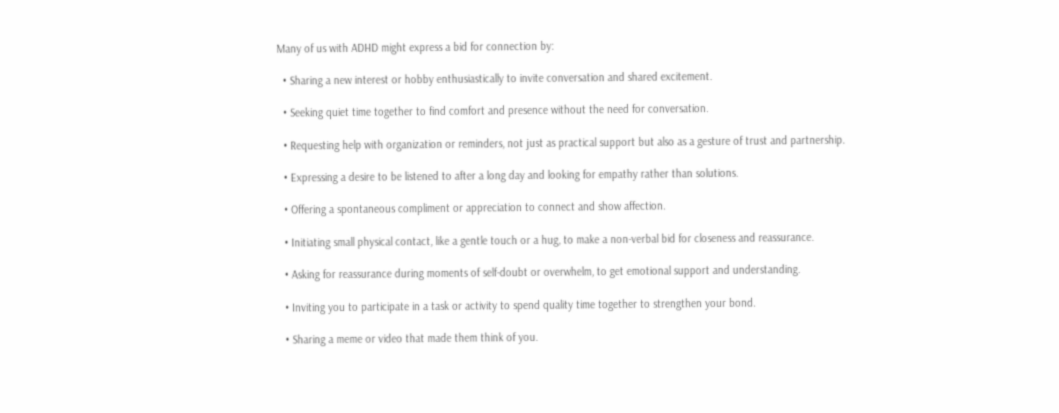Many of us with ADHD might express a bid for connection by:

  • Sharing a new interest or hobby enthusiastically to invite conversation and shared excitement.

  • Seeking quiet time together to find comfort and presence without the need for conversation.

  • Requesting help with organization or reminders, not just as practical support but also as a gesture of trust and partnership.

  • Expressing a desire to be listened to after a long day and looking for empathy rather than solutions.

  • Offering a spontaneous compliment or appreciation to connect and show affection.

  • Initiating small physical contact, like a gentle touch or a hug, to make a non-verbal bid for closeness and reassurance.

  • Asking for reassurance during moments of self-doubt or overwhelm, to get emotional support and understanding.

  • Inviting you to participate in a task or activity to spend quality time together to strengthen your bond.

  • Sharing a meme or video that made them think of you.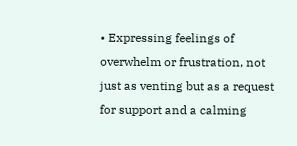• Expressing feelings of overwhelm or frustration, not just as venting but as a request for support and a calming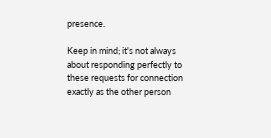presence.

Keep in mind; it's not always about responding perfectly to these requests for connection exactly as the other person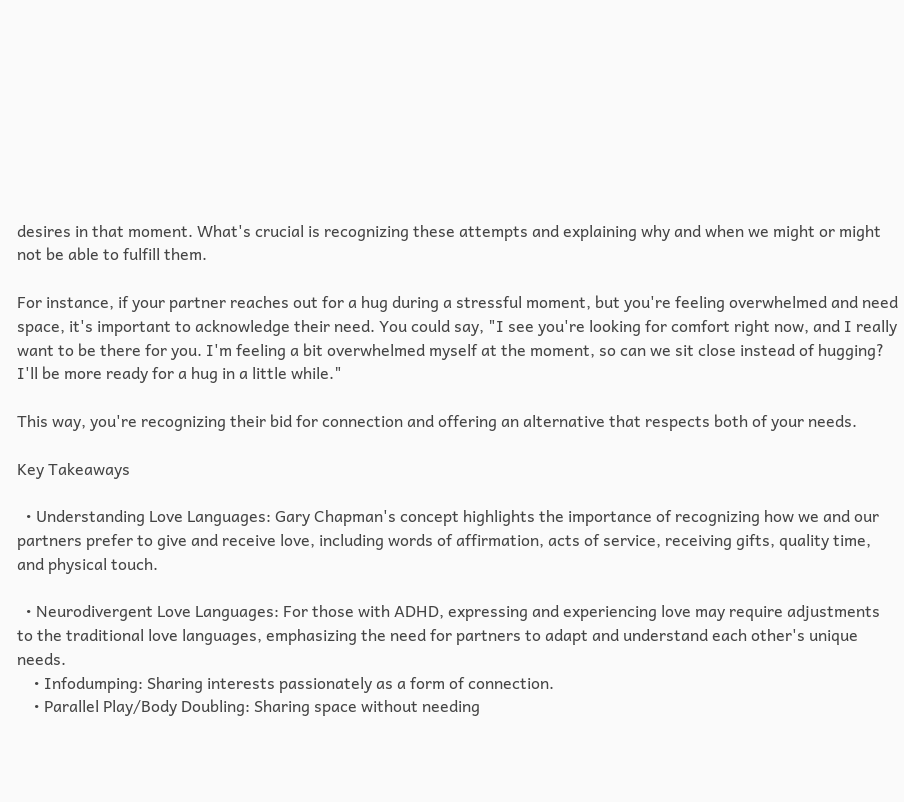desires in that moment. What's crucial is recognizing these attempts and explaining why and when we might or might not be able to fulfill them.

For instance, if your partner reaches out for a hug during a stressful moment, but you're feeling overwhelmed and need space, it's important to acknowledge their need. You could say, "I see you're looking for comfort right now, and I really want to be there for you. I'm feeling a bit overwhelmed myself at the moment, so can we sit close instead of hugging? I'll be more ready for a hug in a little while."

This way, you're recognizing their bid for connection and offering an alternative that respects both of your needs.

Key Takeaways

  • Understanding Love Languages: Gary Chapman's concept highlights the importance of recognizing how we and our partners prefer to give and receive love, including words of affirmation, acts of service, receiving gifts, quality time, and physical touch.

  • Neurodivergent Love Languages: For those with ADHD, expressing and experiencing love may require adjustments to the traditional love languages, emphasizing the need for partners to adapt and understand each other's unique needs.
    • Infodumping: Sharing interests passionately as a form of connection.
    • Parallel Play/Body Doubling: Sharing space without needing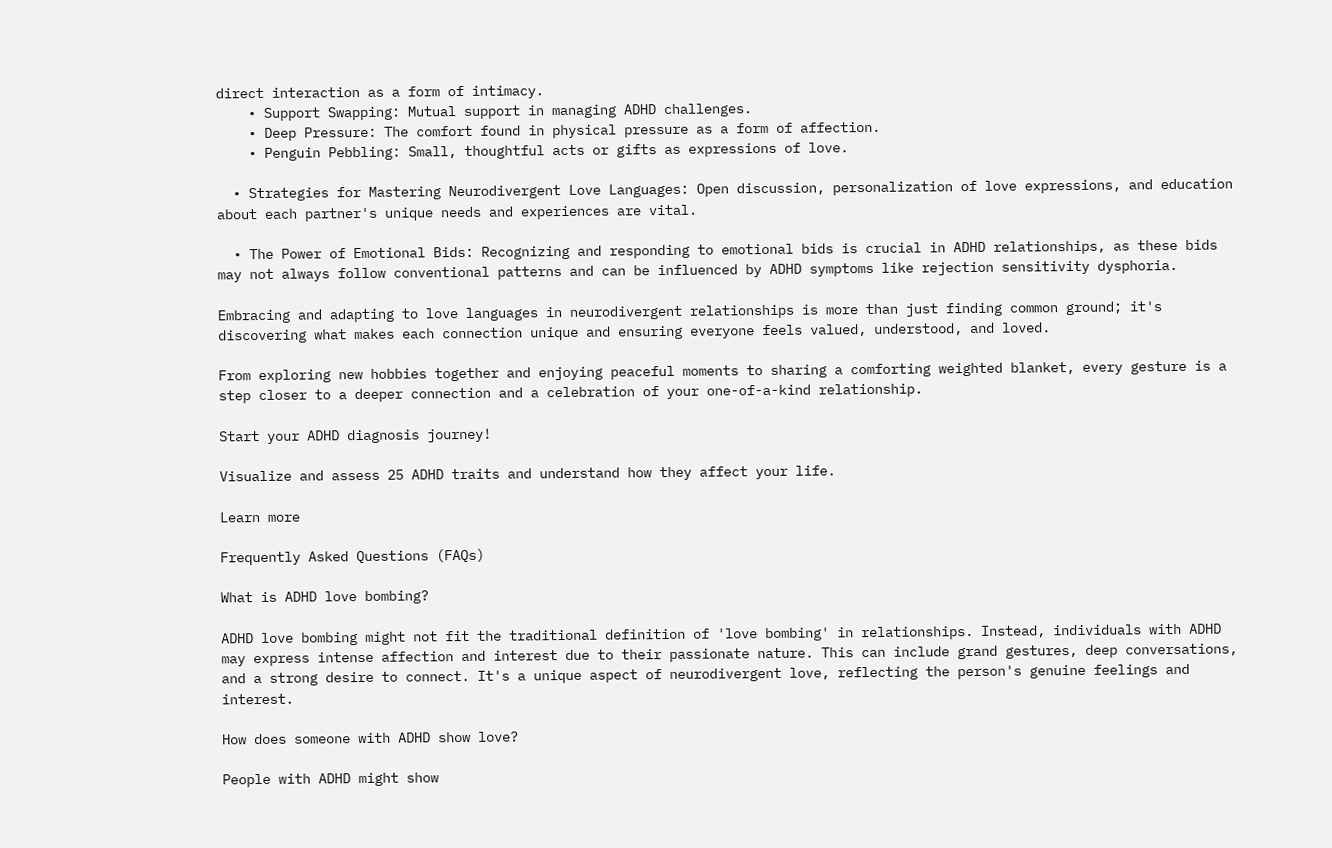direct interaction as a form of intimacy.
    • Support Swapping: Mutual support in managing ADHD challenges.
    • Deep Pressure: The comfort found in physical pressure as a form of affection.
    • Penguin Pebbling: Small, thoughtful acts or gifts as expressions of love.

  • Strategies for Mastering Neurodivergent Love Languages: Open discussion, personalization of love expressions, and education about each partner's unique needs and experiences are vital.

  • The Power of Emotional Bids: Recognizing and responding to emotional bids is crucial in ADHD relationships, as these bids may not always follow conventional patterns and can be influenced by ADHD symptoms like rejection sensitivity dysphoria.

Embracing and adapting to love languages in neurodivergent relationships is more than just finding common ground; it's discovering what makes each connection unique and ensuring everyone feels valued, understood, and loved.

From exploring new hobbies together and enjoying peaceful moments to sharing a comforting weighted blanket, every gesture is a step closer to a deeper connection and a celebration of your one-of-a-kind relationship.

Start your ADHD diagnosis journey!

Visualize and assess 25 ADHD traits and understand how they affect your life.

Learn more

Frequently Asked Questions (FAQs)

What is ADHD love bombing?

ADHD love bombing might not fit the traditional definition of 'love bombing' in relationships. Instead, individuals with ADHD may express intense affection and interest due to their passionate nature. This can include grand gestures, deep conversations, and a strong desire to connect. It's a unique aspect of neurodivergent love, reflecting the person's genuine feelings and interest.

How does someone with ADHD show love?

People with ADHD might show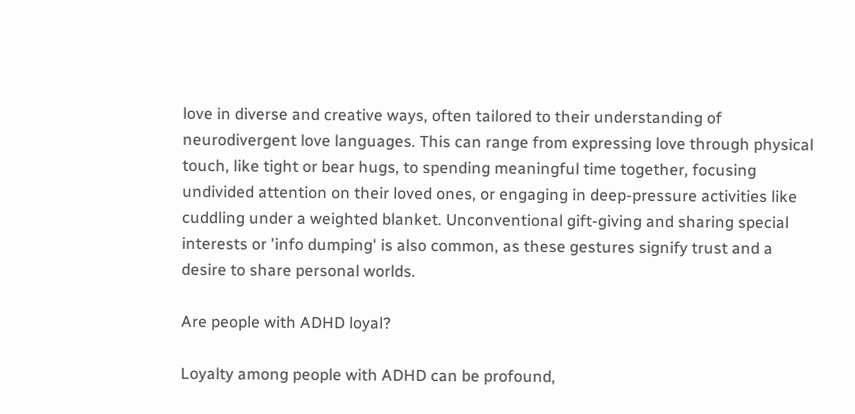love in diverse and creative ways, often tailored to their understanding of neurodivergent love languages. This can range from expressing love through physical touch, like tight or bear hugs, to spending meaningful time together, focusing undivided attention on their loved ones, or engaging in deep-pressure activities like cuddling under a weighted blanket. Unconventional gift-giving and sharing special interests or 'info dumping' is also common, as these gestures signify trust and a desire to share personal worlds.

Are people with ADHD loyal?

Loyalty among people with ADHD can be profound,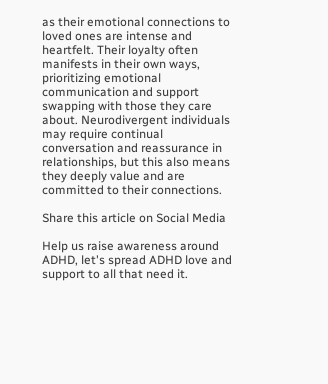as their emotional connections to loved ones are intense and heartfelt. Their loyalty often manifests in their own ways, prioritizing emotional communication and support swapping with those they care about. Neurodivergent individuals may require continual conversation and reassurance in relationships, but this also means they deeply value and are committed to their connections.

Share this article on Social Media

Help us raise awareness around ADHD, let's spread ADHD love and support to all that need it.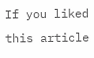If you liked this article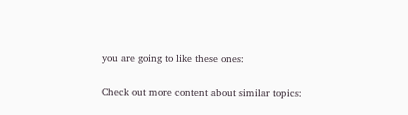you are going to like these ones:

Check out more content about similar topics: